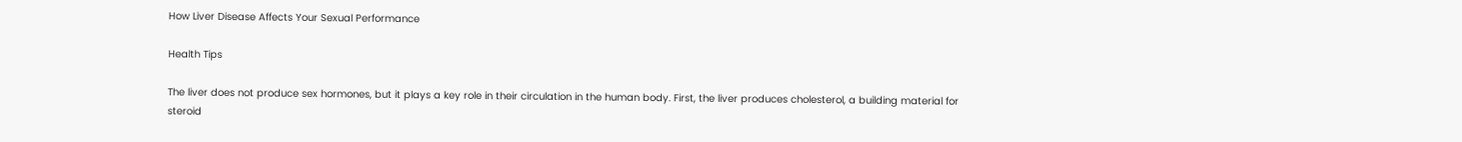How Liver Disease Affects Your Sexual Performance

Health Tips

The liver does not produce sex hormones, but it plays a key role in their circulation in the human body. First, the liver produces cholesterol, a building material for steroid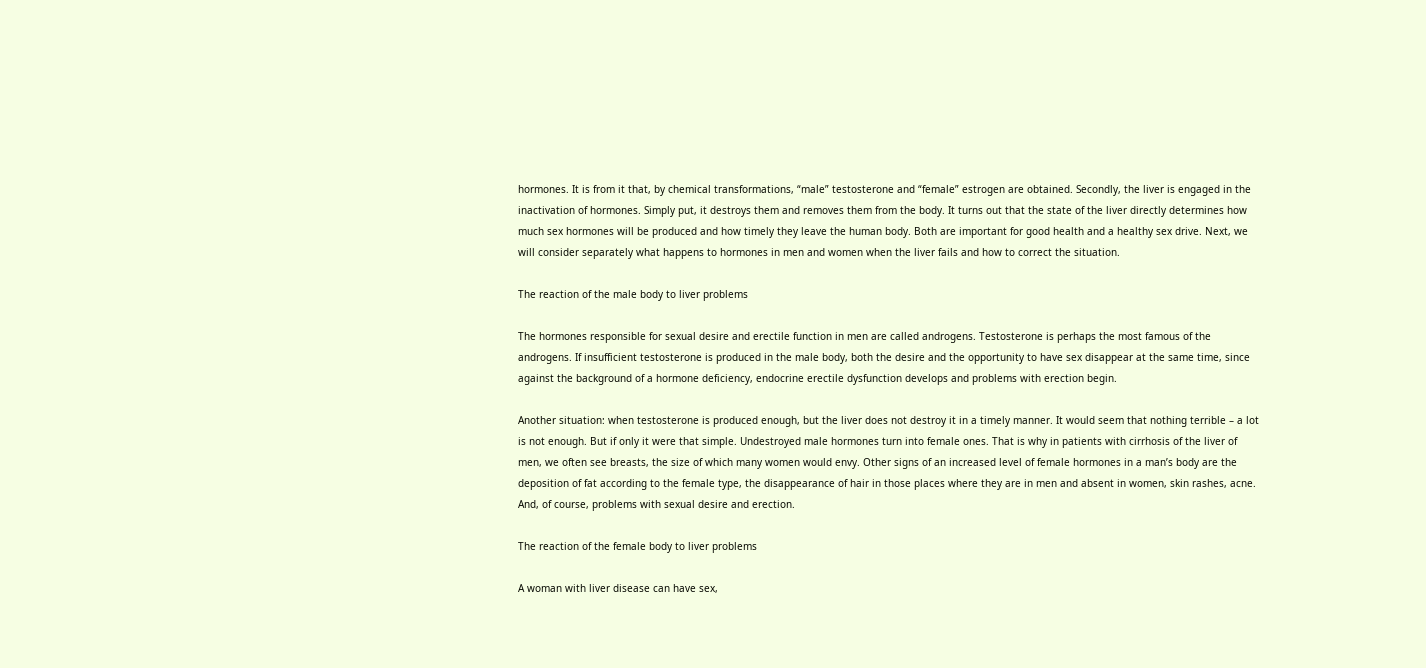hormones. It is from it that, by chemical transformations, “male” testosterone and “female” estrogen are obtained. Secondly, the liver is engaged in the inactivation of hormones. Simply put, it destroys them and removes them from the body. It turns out that the state of the liver directly determines how much sex hormones will be produced and how timely they leave the human body. Both are important for good health and a healthy sex drive. Next, we will consider separately what happens to hormones in men and women when the liver fails and how to correct the situation.

The reaction of the male body to liver problems

The hormones responsible for sexual desire and erectile function in men are called androgens. Testosterone is perhaps the most famous of the androgens. If insufficient testosterone is produced in the male body, both the desire and the opportunity to have sex disappear at the same time, since against the background of a hormone deficiency, endocrine erectile dysfunction develops and problems with erection begin.

Another situation: when testosterone is produced enough, but the liver does not destroy it in a timely manner. It would seem that nothing terrible – a lot is not enough. But if only it were that simple. Undestroyed male hormones turn into female ones. That is why in patients with cirrhosis of the liver of men, we often see breasts, the size of which many women would envy. Other signs of an increased level of female hormones in a man’s body are the deposition of fat according to the female type, the disappearance of hair in those places where they are in men and absent in women, skin rashes, acne. And, of course, problems with sexual desire and erection.

The reaction of the female body to liver problems

A woman with liver disease can have sex,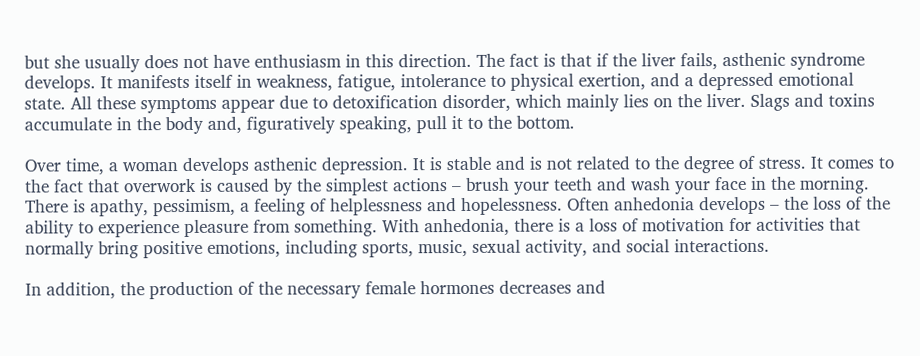but she usually does not have enthusiasm in this direction. The fact is that if the liver fails, asthenic syndrome develops. It manifests itself in weakness, fatigue, intolerance to physical exertion, and a depressed emotional state. All these symptoms appear due to detoxification disorder, which mainly lies on the liver. Slags and toxins accumulate in the body and, figuratively speaking, pull it to the bottom.

Over time, a woman develops asthenic depression. It is stable and is not related to the degree of stress. It comes to the fact that overwork is caused by the simplest actions – brush your teeth and wash your face in the morning. There is apathy, pessimism, a feeling of helplessness and hopelessness. Often anhedonia develops – the loss of the ability to experience pleasure from something. With anhedonia, there is a loss of motivation for activities that normally bring positive emotions, including sports, music, sexual activity, and social interactions.

In addition, the production of the necessary female hormones decreases and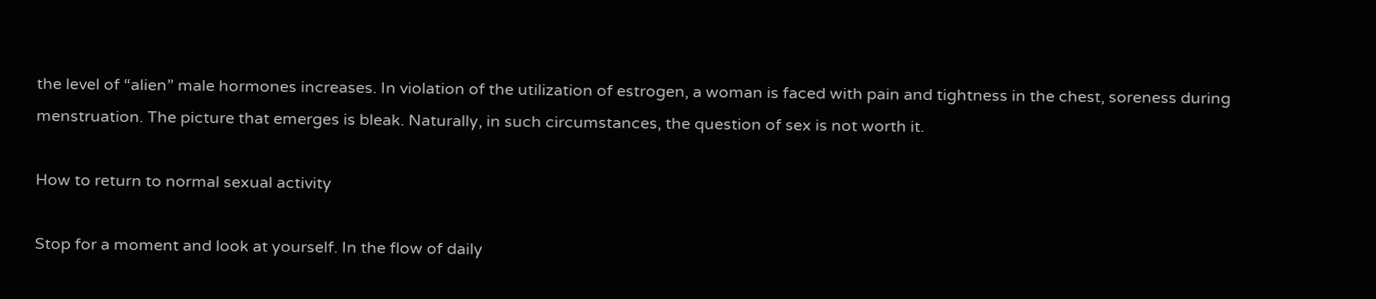the level of “alien” male hormones increases. In violation of the utilization of estrogen, a woman is faced with pain and tightness in the chest, soreness during menstruation. The picture that emerges is bleak. Naturally, in such circumstances, the question of sex is not worth it.

How to return to normal sexual activity

Stop for a moment and look at yourself. In the flow of daily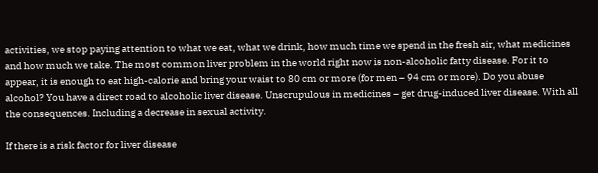activities, we stop paying attention to what we eat, what we drink, how much time we spend in the fresh air, what medicines and how much we take. The most common liver problem in the world right now is non-alcoholic fatty disease. For it to appear, it is enough to eat high-calorie and bring your waist to 80 cm or more (for men – 94 cm or more). Do you abuse alcohol? You have a direct road to alcoholic liver disease. Unscrupulous in medicines – get drug-induced liver disease. With all the consequences. Including a decrease in sexual activity.

If there is a risk factor for liver disease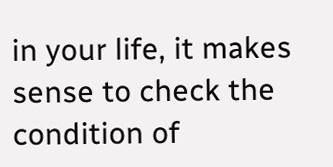in your life, it makes sense to check the condition of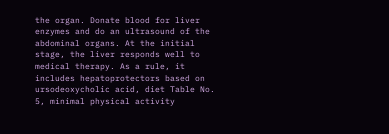the organ. Donate blood for liver enzymes and do an ultrasound of the abdominal organs. At the initial stage, the liver responds well to medical therapy. As a rule, it includes hepatoprotectors based on ursodeoxycholic acid, diet Table No. 5, minimal physical activity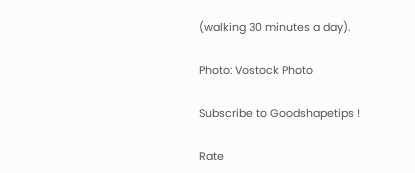(walking 30 minutes a day).

Photo: Vostock Photo

Subscribe to Goodshapetips !

Rate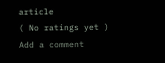article
( No ratings yet )
Add a comment